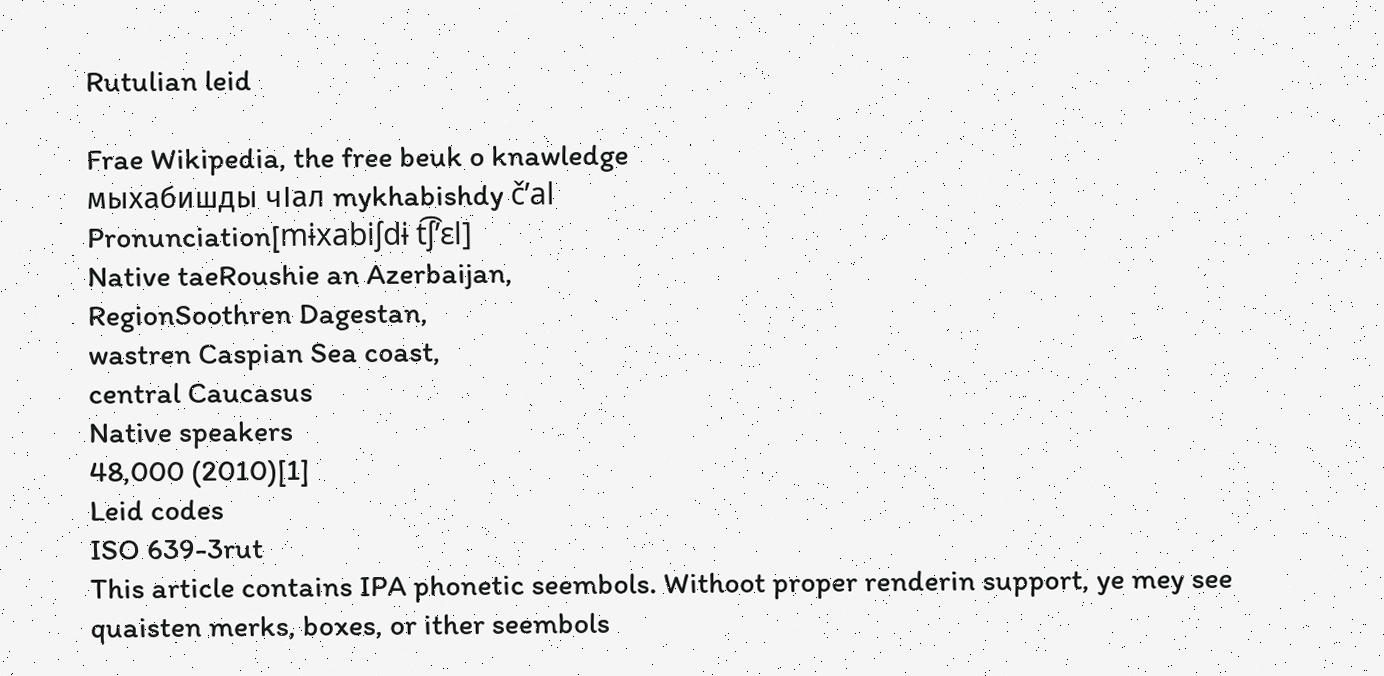Rutulian leid

Frae Wikipedia, the free beuk o knawledge
мыхабишды чІал mykhabishdy č’al
Pronunciation[mɨxabiʃdɨ t͡ʃʼɛl]
Native taeRoushie an Azerbaijan,
RegionSoothren Dagestan,
wastren Caspian Sea coast,
central Caucasus
Native speakers
48,000 (2010)[1]
Leid codes
ISO 639-3rut
This article contains IPA phonetic seembols. Withoot proper renderin support, ye mey see quaisten merks, boxes, or ither seembols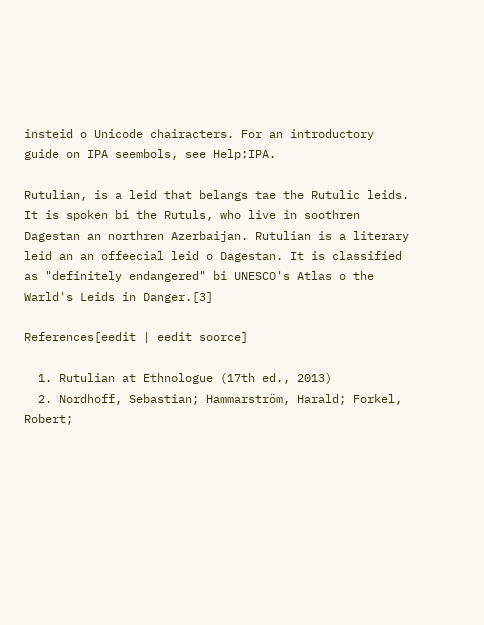insteid o Unicode chairacters. For an introductory guide on IPA seembols, see Help:IPA.

Rutulian, is a leid that belangs tae the Rutulic leids. It is spoken bi the Rutuls, who live in soothren Dagestan an northren Azerbaijan. Rutulian is a literary leid an an offeecial leid o Dagestan. It is classified as "definitely endangered" bi UNESCO's Atlas o the Warld's Leids in Danger.[3]

References[eedit | eedit soorce]

  1. Rutulian at Ethnologue (17th ed., 2013)
  2. Nordhoff, Sebastian; Hammarström, Harald; Forkel, Robert;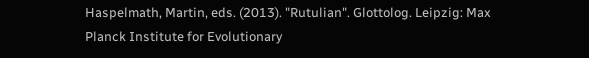Haspelmath, Martin, eds. (2013). "Rutulian". Glottolog. Leipzig: Max Planck Institute for Evolutionary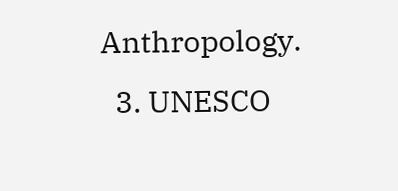Anthropology.
  3. UNESCO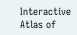Interactive Atlas of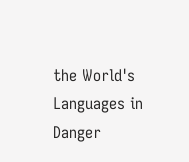the World's Languages in Danger